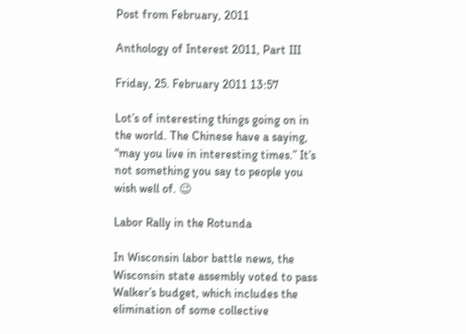Post from February, 2011

Anthology of Interest 2011, Part III

Friday, 25. February 2011 13:57

Lot’s of interesting things going on in the world. The Chinese have a saying, “may you live in interesting times.” It’s not something you say to people you wish well of. 😉

Labor Rally in the Rotunda

In Wisconsin labor battle news, the Wisconsin state assembly voted to pass Walker’s budget, which includes the elimination of some collective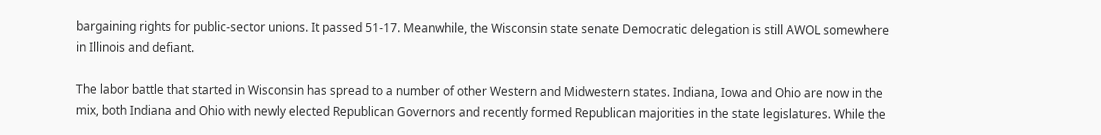bargaining rights for public-sector unions. It passed 51-17. Meanwhile, the Wisconsin state senate Democratic delegation is still AWOL somewhere in Illinois and defiant.

The labor battle that started in Wisconsin has spread to a number of other Western and Midwestern states. Indiana, Iowa and Ohio are now in the mix, both Indiana and Ohio with newly elected Republican Governors and recently formed Republican majorities in the state legislatures. While the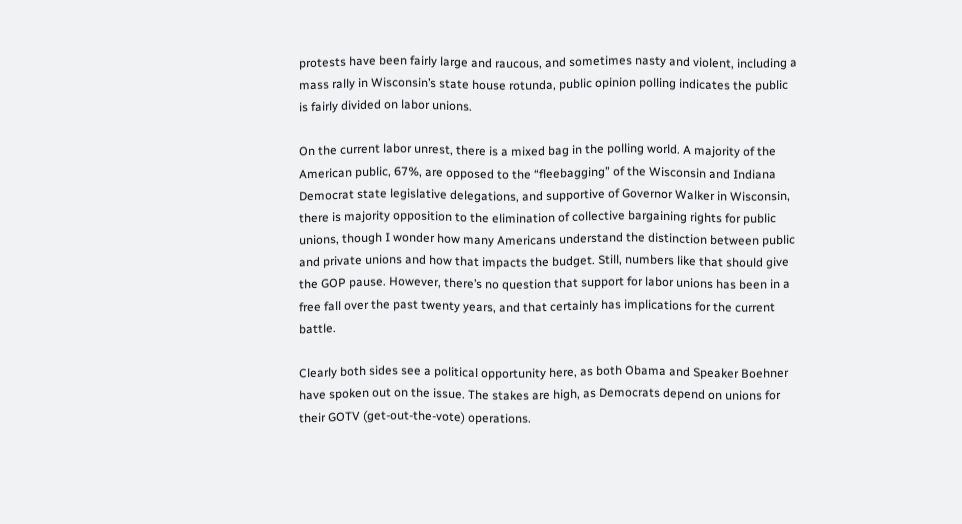protests have been fairly large and raucous, and sometimes nasty and violent, including a mass rally in Wisconsin’s state house rotunda, public opinion polling indicates the public is fairly divided on labor unions.

On the current labor unrest, there is a mixed bag in the polling world. A majority of the American public, 67%, are opposed to the “fleebagging” of the Wisconsin and Indiana Democrat state legislative delegations, and supportive of Governor Walker in Wisconsin, there is majority opposition to the elimination of collective bargaining rights for public unions, though I wonder how many Americans understand the distinction between public and private unions and how that impacts the budget. Still, numbers like that should give the GOP pause. However, there’s no question that support for labor unions has been in a free fall over the past twenty years, and that certainly has implications for the current battle.

Clearly both sides see a political opportunity here, as both Obama and Speaker Boehner have spoken out on the issue. The stakes are high, as Democrats depend on unions for their GOTV (get-out-the-vote) operations.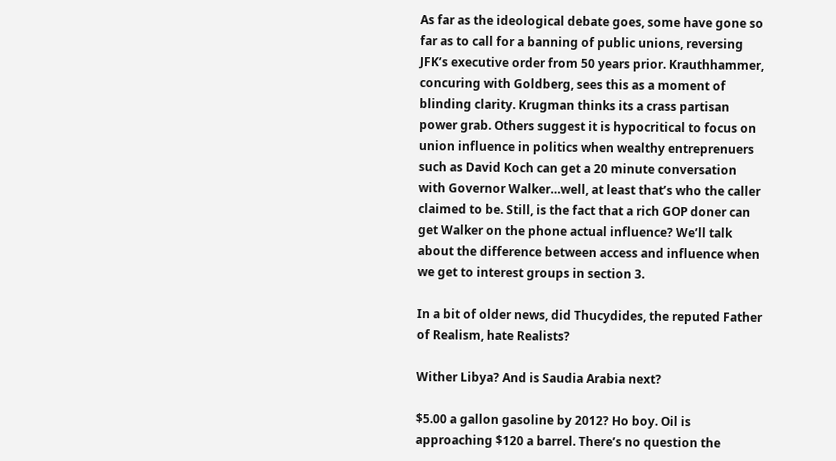As far as the ideological debate goes, some have gone so far as to call for a banning of public unions, reversing JFK’s executive order from 50 years prior. Krauthhammer, concuring with Goldberg, sees this as a moment of blinding clarity. Krugman thinks its a crass partisan power grab. Others suggest it is hypocritical to focus on union influence in politics when wealthy entreprenuers such as David Koch can get a 20 minute conversation with Governor Walker…well, at least that’s who the caller claimed to be. Still, is the fact that a rich GOP doner can get Walker on the phone actual influence? We’ll talk about the difference between access and influence when we get to interest groups in section 3.

In a bit of older news, did Thucydides, the reputed Father of Realism, hate Realists?

Wither Libya? And is Saudia Arabia next?

$5.00 a gallon gasoline by 2012? Ho boy. Oil is approaching $120 a barrel. There’s no question the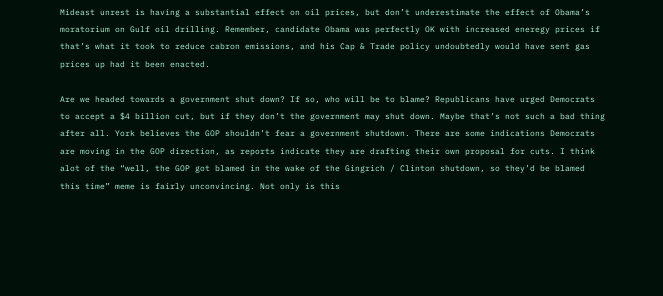Mideast unrest is having a substantial effect on oil prices, but don’t underestimate the effect of Obama’s moratorium on Gulf oil drilling. Remember, candidate Obama was perfectly OK with increased eneregy prices if that’s what it took to reduce cabron emissions, and his Cap & Trade policy undoubtedly would have sent gas prices up had it been enacted.

Are we headed towards a government shut down? If so, who will be to blame? Republicans have urged Democrats to accept a $4 billion cut, but if they don’t the government may shut down. Maybe that’s not such a bad thing after all. York believes the GOP shouldn’t fear a government shutdown. There are some indications Democrats are moving in the GOP direction, as reports indicate they are drafting their own proposal for cuts. I think alot of the “well, the GOP got blamed in the wake of the Gingrich / Clinton shutdown, so they’d be blamed this time” meme is fairly unconvincing. Not only is this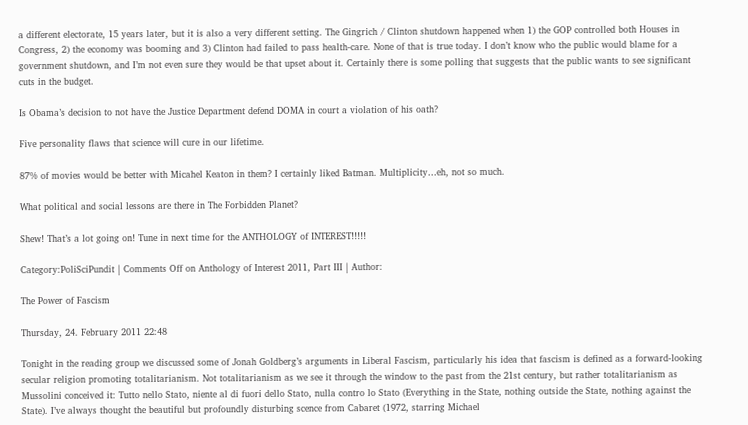a different electorate, 15 years later, but it is also a very different setting. The Gingrich / Clinton shutdown happened when 1) the GOP controlled both Houses in Congress, 2) the economy was booming and 3) Clinton had failed to pass health-care. None of that is true today. I don’t know who the public would blame for a government shutdown, and I’m not even sure they would be that upset about it. Certainly there is some polling that suggests that the public wants to see significant cuts in the budget.

Is Obama’s decision to not have the Justice Department defend DOMA in court a violation of his oath?

Five personality flaws that science will cure in our lifetime.

87% of movies would be better with Micahel Keaton in them? I certainly liked Batman. Multiplicity…eh, not so much.

What political and social lessons are there in The Forbidden Planet?

Shew! That’s a lot going on! Tune in next time for the ANTHOLOGY of INTEREST!!!!!

Category:PoliSciPundit | Comments Off on Anthology of Interest 2011, Part III | Author:

The Power of Fascism

Thursday, 24. February 2011 22:48

Tonight in the reading group we discussed some of Jonah Goldberg’s arguments in Liberal Fascism, particularly his idea that fascism is defined as a forward-looking secular religion promoting totalitarianism. Not totalitarianism as we see it through the window to the past from the 21st century, but rather totalitarianism as Mussolini conceived it: Tutto nello Stato, niente al di fuori dello Stato, nulla contro lo Stato (Everything in the State, nothing outside the State, nothing against the State). I’ve always thought the beautiful but profoundly disturbing scence from Cabaret (1972, starring Michael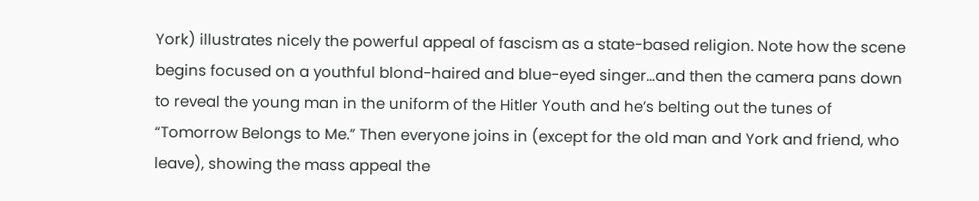York) illustrates nicely the powerful appeal of fascism as a state-based religion. Note how the scene begins focused on a youthful blond-haired and blue-eyed singer…and then the camera pans down to reveal the young man in the uniform of the Hitler Youth and he’s belting out the tunes of “Tomorrow Belongs to Me.” Then everyone joins in (except for the old man and York and friend, who leave), showing the mass appeal the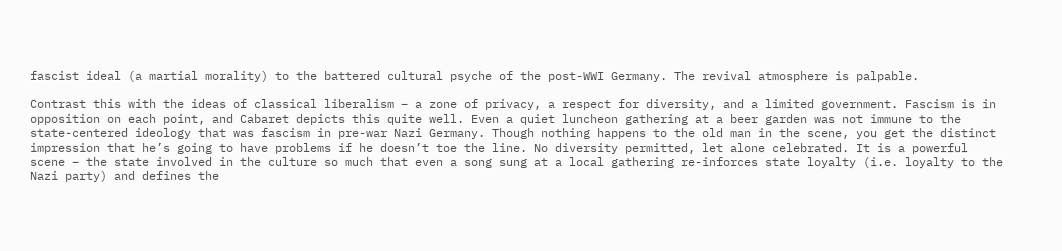fascist ideal (a martial morality) to the battered cultural psyche of the post-WWI Germany. The revival atmosphere is palpable.

Contrast this with the ideas of classical liberalism – a zone of privacy, a respect for diversity, and a limited government. Fascism is in opposition on each point, and Cabaret depicts this quite well. Even a quiet luncheon gathering at a beer garden was not immune to the state-centered ideology that was fascism in pre-war Nazi Germany. Though nothing happens to the old man in the scene, you get the distinct impression that he’s going to have problems if he doesn’t toe the line. No diversity permitted, let alone celebrated. It is a powerful scene – the state involved in the culture so much that even a song sung at a local gathering re-inforces state loyalty (i.e. loyalty to the Nazi party) and defines the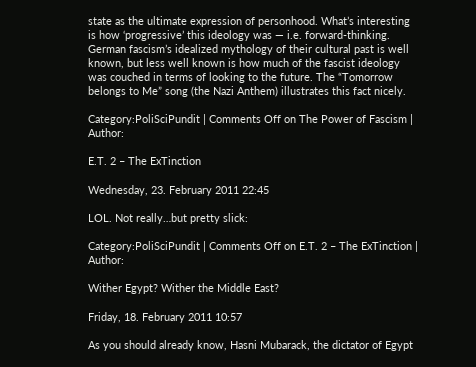state as the ultimate expression of personhood. What’s interesting is how ‘progressive’ this ideology was — i.e. forward-thinking. German fascism’s idealized mythology of their cultural past is well known, but less well known is how much of the fascist ideology was couched in terms of looking to the future. The “Tomorrow belongs to Me” song (the Nazi Anthem) illustrates this fact nicely.

Category:PoliSciPundit | Comments Off on The Power of Fascism | Author:

E.T. 2 – The ExTinction

Wednesday, 23. February 2011 22:45

LOL. Not really…but pretty slick:

Category:PoliSciPundit | Comments Off on E.T. 2 – The ExTinction | Author:

Wither Egypt? Wither the Middle East?

Friday, 18. February 2011 10:57

As you should already know, Hasni Mubarack, the dictator of Egypt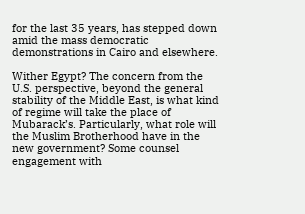for the last 35 years, has stepped down amid the mass democratic demonstrations in Cairo and elsewhere.

Wither Egypt? The concern from the U.S. perspective, beyond the general stability of the Middle East, is what kind of regime will take the place of Mubarack’s. Particularly, what role will the Muslim Brotherhood have in the new government? Some counsel engagement with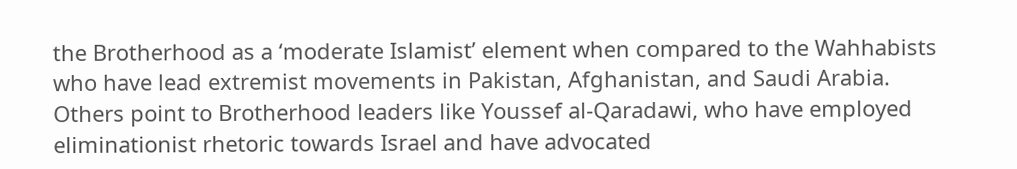the Brotherhood as a ‘moderate Islamist’ element when compared to the Wahhabists who have lead extremist movements in Pakistan, Afghanistan, and Saudi Arabia. Others point to Brotherhood leaders like Youssef al-Qaradawi, who have employed eliminationist rhetoric towards Israel and have advocated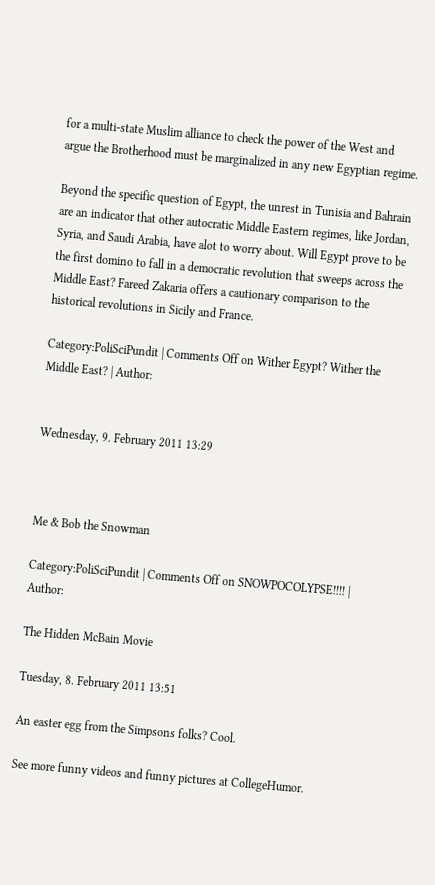for a multi-state Muslim alliance to check the power of the West and argue the Brotherhood must be marginalized in any new Egyptian regime.

Beyond the specific question of Egypt, the unrest in Tunisia and Bahrain are an indicator that other autocratic Middle Eastern regimes, like Jordan, Syria, and Saudi Arabia, have alot to worry about. Will Egypt prove to be the first domino to fall in a democratic revolution that sweeps across the Middle East? Fareed Zakaria offers a cautionary comparison to the historical revolutions in Sicily and France.

Category:PoliSciPundit | Comments Off on Wither Egypt? Wither the Middle East? | Author:


Wednesday, 9. February 2011 13:29



Me & Bob the Snowman

Category:PoliSciPundit | Comments Off on SNOWPOCOLYPSE!!!! | Author:

The Hidden McBain Movie

Tuesday, 8. February 2011 13:51

An easter egg from the Simpsons folks? Cool.

See more funny videos and funny pictures at CollegeHumor.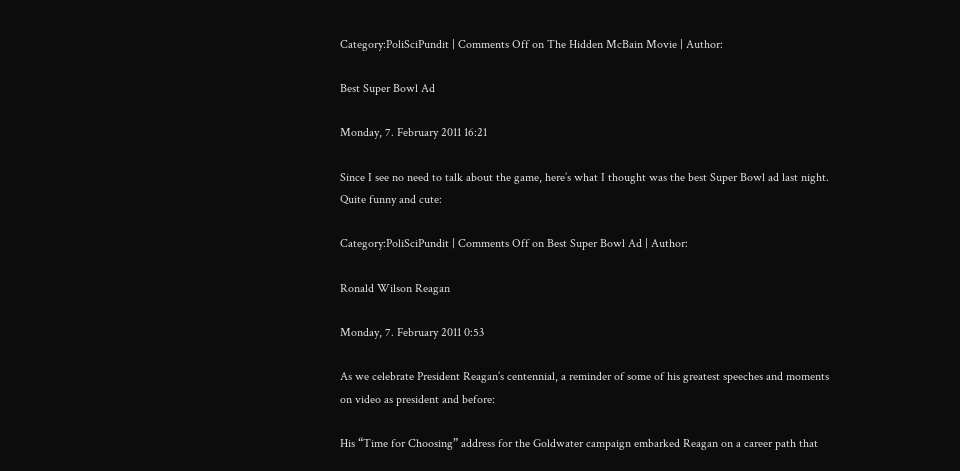Category:PoliSciPundit | Comments Off on The Hidden McBain Movie | Author:

Best Super Bowl Ad

Monday, 7. February 2011 16:21

Since I see no need to talk about the game, here’s what I thought was the best Super Bowl ad last night. Quite funny and cute:

Category:PoliSciPundit | Comments Off on Best Super Bowl Ad | Author:

Ronald Wilson Reagan

Monday, 7. February 2011 0:53

As we celebrate President Reagan’s centennial, a reminder of some of his greatest speeches and moments on video as president and before:

His “Time for Choosing” address for the Goldwater campaign embarked Reagan on a career path that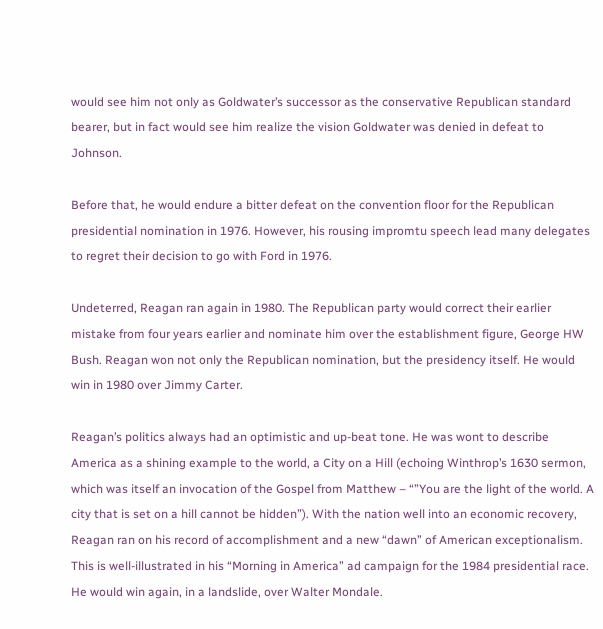would see him not only as Goldwater’s successor as the conservative Republican standard bearer, but in fact would see him realize the vision Goldwater was denied in defeat to Johnson.

Before that, he would endure a bitter defeat on the convention floor for the Republican presidential nomination in 1976. However, his rousing impromtu speech lead many delegates to regret their decision to go with Ford in 1976.

Undeterred, Reagan ran again in 1980. The Republican party would correct their earlier mistake from four years earlier and nominate him over the establishment figure, George HW Bush. Reagan won not only the Republican nomination, but the presidency itself. He would win in 1980 over Jimmy Carter.

Reagan’s politics always had an optimistic and up-beat tone. He was wont to describe America as a shining example to the world, a City on a Hill (echoing Winthrop’s 1630 sermon, which was itself an invocation of the Gospel from Matthew – “”You are the light of the world. A city that is set on a hill cannot be hidden”). With the nation well into an economic recovery, Reagan ran on his record of accomplishment and a new “dawn” of American exceptionalism. This is well-illustrated in his “Morning in America” ad campaign for the 1984 presidential race. He would win again, in a landslide, over Walter Mondale.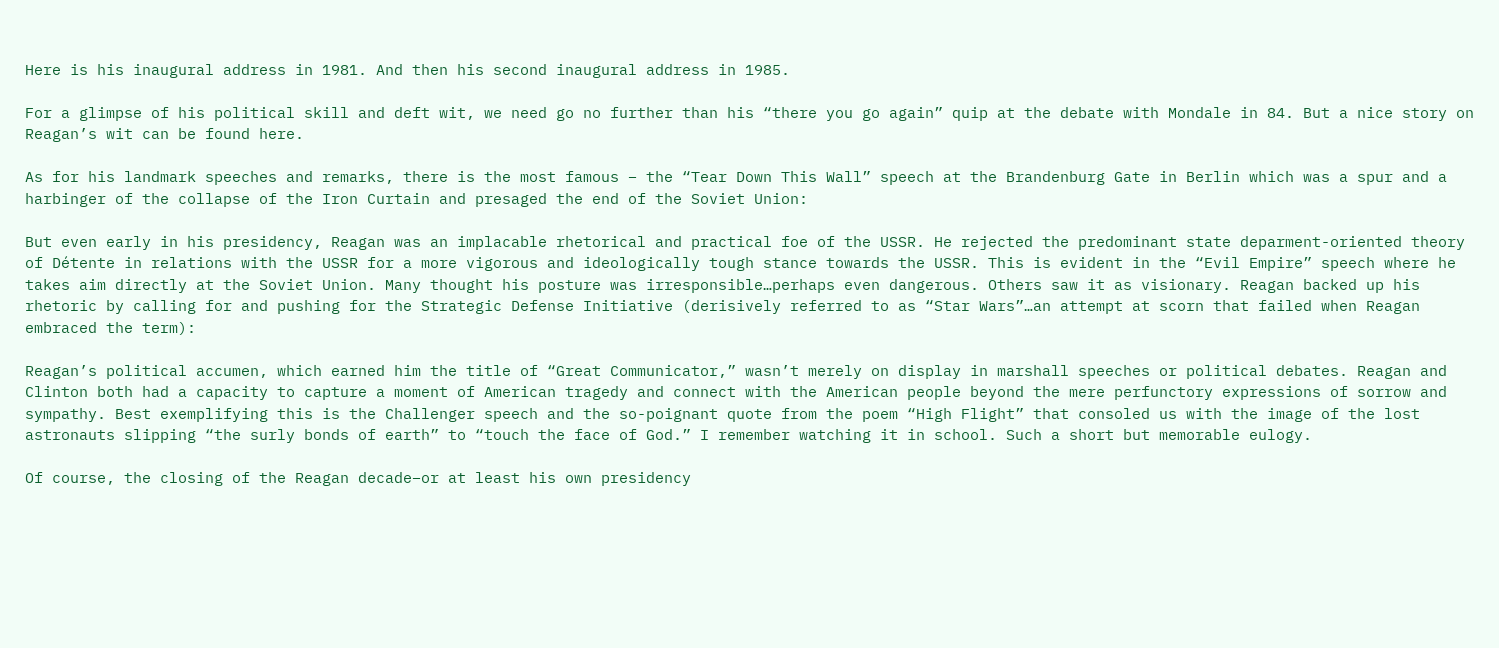Here is his inaugural address in 1981. And then his second inaugural address in 1985.

For a glimpse of his political skill and deft wit, we need go no further than his “there you go again” quip at the debate with Mondale in 84. But a nice story on Reagan’s wit can be found here.

As for his landmark speeches and remarks, there is the most famous – the “Tear Down This Wall” speech at the Brandenburg Gate in Berlin which was a spur and a harbinger of the collapse of the Iron Curtain and presaged the end of the Soviet Union:

But even early in his presidency, Reagan was an implacable rhetorical and practical foe of the USSR. He rejected the predominant state deparment-oriented theory of Détente in relations with the USSR for a more vigorous and ideologically tough stance towards the USSR. This is evident in the “Evil Empire” speech where he takes aim directly at the Soviet Union. Many thought his posture was irresponsible…perhaps even dangerous. Others saw it as visionary. Reagan backed up his rhetoric by calling for and pushing for the Strategic Defense Initiative (derisively referred to as “Star Wars”…an attempt at scorn that failed when Reagan embraced the term):

Reagan’s political accumen, which earned him the title of “Great Communicator,” wasn’t merely on display in marshall speeches or political debates. Reagan and Clinton both had a capacity to capture a moment of American tragedy and connect with the American people beyond the mere perfunctory expressions of sorrow and sympathy. Best exemplifying this is the Challenger speech and the so-poignant quote from the poem “High Flight” that consoled us with the image of the lost astronauts slipping “the surly bonds of earth” to “touch the face of God.” I remember watching it in school. Such a short but memorable eulogy.

Of course, the closing of the Reagan decade–or at least his own presidency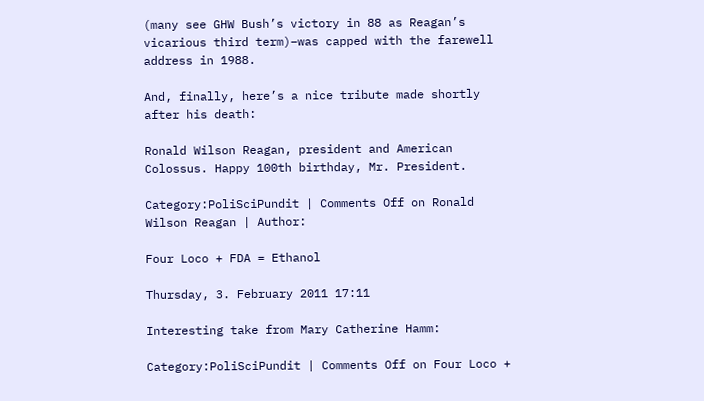(many see GHW Bush’s victory in 88 as Reagan’s vicarious third term)–was capped with the farewell address in 1988.

And, finally, here’s a nice tribute made shortly after his death:

Ronald Wilson Reagan, president and American Colossus. Happy 100th birthday, Mr. President.

Category:PoliSciPundit | Comments Off on Ronald Wilson Reagan | Author:

Four Loco + FDA = Ethanol

Thursday, 3. February 2011 17:11

Interesting take from Mary Catherine Hamm:

Category:PoliSciPundit | Comments Off on Four Loco +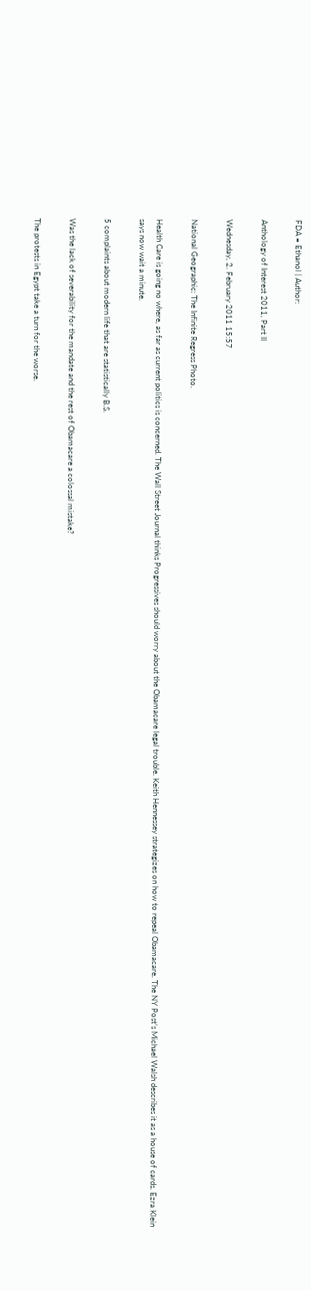FDA = Ethanol | Author:

Anthology of Interest 2011, Part II

Wednesday, 2. February 2011 15:57

National Geographic: The Infinite Regress Photo.

Health Care is going no where, as far as current politics is concerned. The Wall Street Journal thinks Progressives should worry about the Obamacare legal trouble. Keith Hennessey strategizes on how to repeal Obamacare. The NY Post’s Michael Walsh describes it as a house of cards. Ezra Klein says now wait a minute.

5 complaints about modern life that are statistically B.S.

Was the lack of severability for the mandate and the rest of Obamacare a colossal mistake?

The protests in Egypt take a turn for the worse.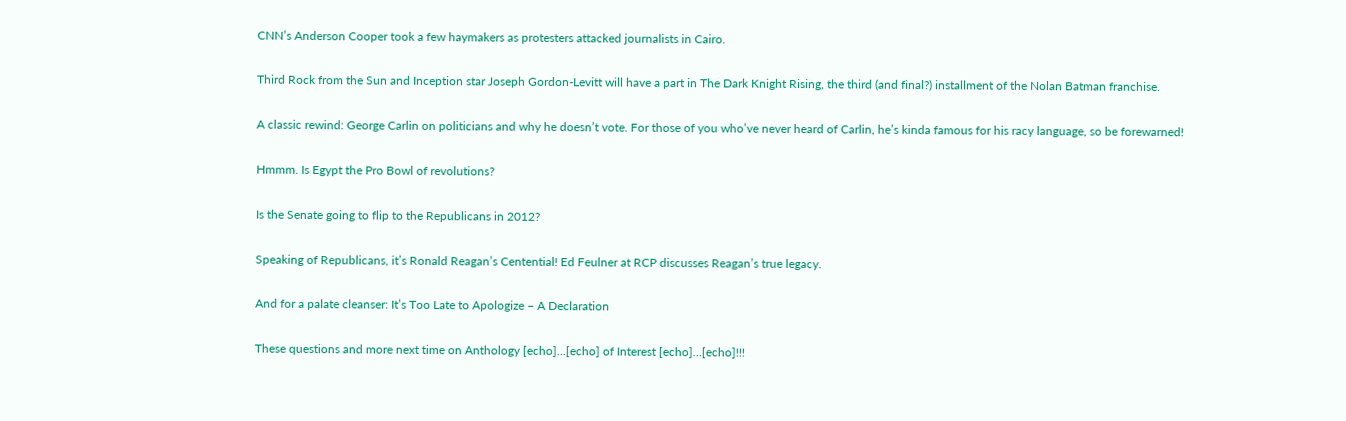CNN’s Anderson Cooper took a few haymakers as protesters attacked journalists in Cairo.

Third Rock from the Sun and Inception star Joseph Gordon-Levitt will have a part in The Dark Knight Rising, the third (and final?) installment of the Nolan Batman franchise.

A classic rewind: George Carlin on politicians and why he doesn’t vote. For those of you who’ve never heard of Carlin, he’s kinda famous for his racy language, so be forewarned!

Hmmm. Is Egypt the Pro Bowl of revolutions?

Is the Senate going to flip to the Republicans in 2012?

Speaking of Republicans, it’s Ronald Reagan’s Centential! Ed Feulner at RCP discusses Reagan’s true legacy.

And for a palate cleanser: It’s Too Late to Apologize – A Declaration

These questions and more next time on Anthology [echo]…[echo] of Interest [echo]…[echo]!!!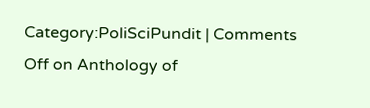Category:PoliSciPundit | Comments Off on Anthology of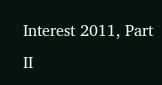Interest 2011, Part II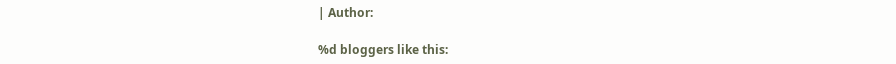| Author:

%d bloggers like this: